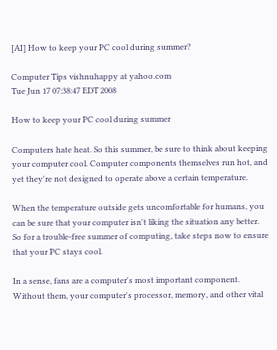[AI] How to keep your PC cool during summer?

Computer Tips vishnuhappy at yahoo.com
Tue Jun 17 07:38:47 EDT 2008

How to keep your PC cool during summer

Computers hate heat. So this summer, be sure to think about keeping your computer cool. Computer components themselves run hot, and yet they're not designed to operate above a certain temperature.

When the temperature outside gets uncomfortable for humans, you can be sure that your computer isn't liking the situation any better. So for a trouble-free summer of computing, take steps now to ensure that your PC stays cool.

In a sense, fans are a computer's most important component. Without them, your computer's processor, memory, and other vital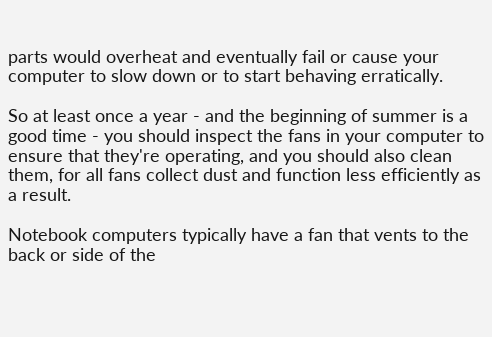parts would overheat and eventually fail or cause your computer to slow down or to start behaving erratically.

So at least once a year - and the beginning of summer is a good time - you should inspect the fans in your computer to ensure that they're operating, and you should also clean them, for all fans collect dust and function less efficiently as a result.

Notebook computers typically have a fan that vents to the back or side of the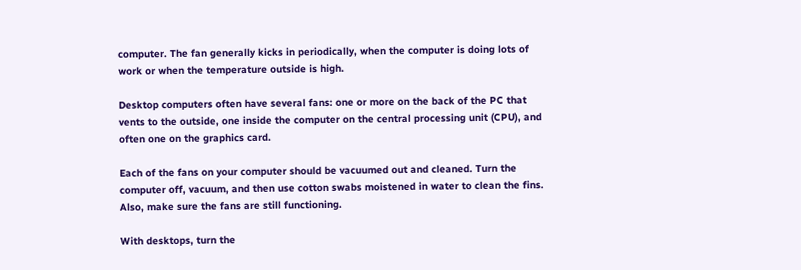computer. The fan generally kicks in periodically, when the computer is doing lots of work or when the temperature outside is high.

Desktop computers often have several fans: one or more on the back of the PC that vents to the outside, one inside the computer on the central processing unit (CPU), and often one on the graphics card.

Each of the fans on your computer should be vacuumed out and cleaned. Turn the computer off, vacuum, and then use cotton swabs moistened in water to clean the fins. Also, make sure the fans are still functioning.

With desktops, turn the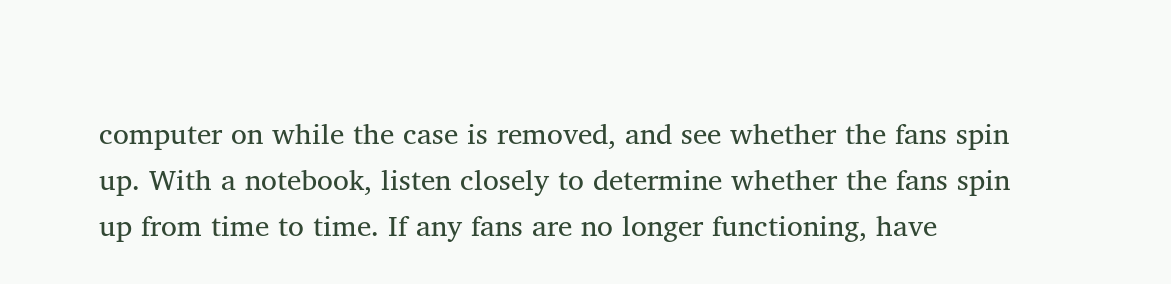computer on while the case is removed, and see whether the fans spin up. With a notebook, listen closely to determine whether the fans spin up from time to time. If any fans are no longer functioning, have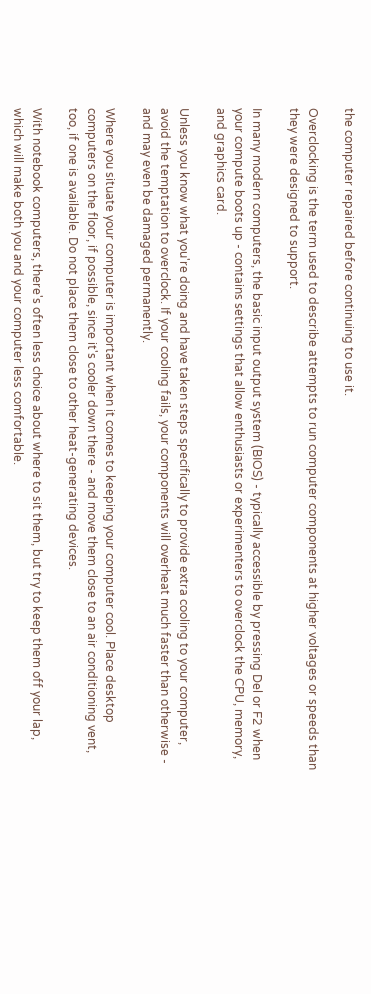the computer repaired before continuing to use it.

Overclocking is the term used to describe attempts to run computer components at higher voltages or speeds than they were designed to support.

In many modern computers, the basic input output system (BIOS) - typically accessible by pressing Del or F2 when your compute boots up - contains settings that allow enthusiasts or experimenters to overclock the CPU, memory, and graphics card.

Unless you know what you're doing and have taken steps specifically to provide extra cooling to your computer, avoid the temptation to overclock. If your cooling fails, your components will overheat much faster than otherwise - and may even be damaged permanently.

Where you situate your computer is important when it comes to keeping your computer cool. Place desktop computers on the floor, if possible, since it's cooler down there - and move them close to an air conditioning vent, too, if one is available. Do not place them close to other heat-generating devices.

With notebook computers, there's often less choice about where to sit them, but try to keep them off your lap, which will make both you and your computer less comfortable.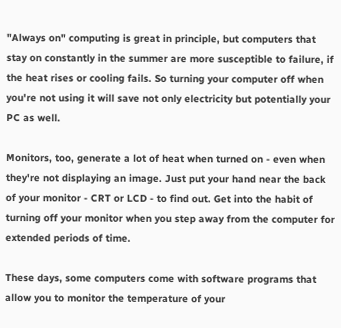"Always on" computing is great in principle, but computers that stay on constantly in the summer are more susceptible to failure, if the heat rises or cooling fails. So turning your computer off when you're not using it will save not only electricity but potentially your PC as well.

Monitors, too, generate a lot of heat when turned on - even when they're not displaying an image. Just put your hand near the back of your monitor - CRT or LCD - to find out. Get into the habit of turning off your monitor when you step away from the computer for extended periods of time.

These days, some computers come with software programs that allow you to monitor the temperature of your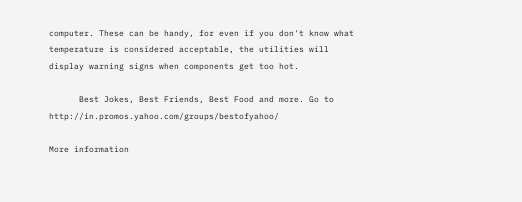computer. These can be handy, for even if you don't know what temperature is considered acceptable, the utilities will display warning signs when components get too hot.

      Best Jokes, Best Friends, Best Food and more. Go to http://in.promos.yahoo.com/groups/bestofyahoo/

More information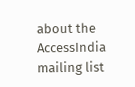about the AccessIndia mailing list